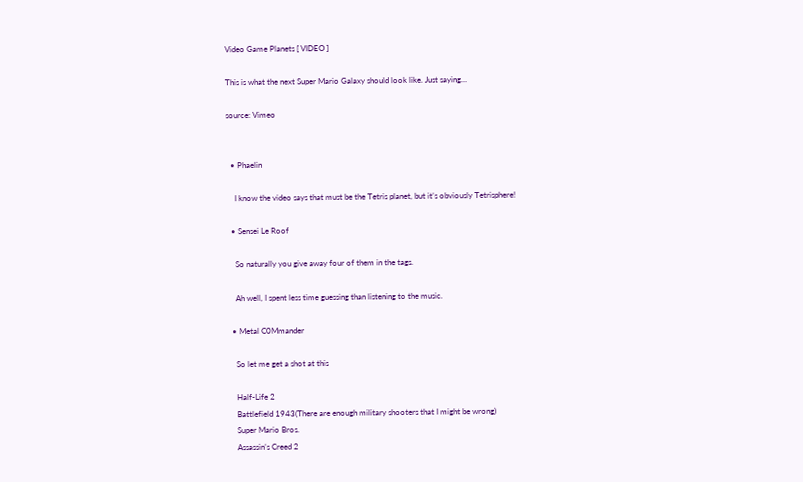Video Game Planets [ VIDEO ]

This is what the next Super Mario Galaxy should look like. Just saying…

source: Vimeo


  • Phaelin

    I know the video says that must be the Tetris planet, but it’s obviously Tetrisphere!

  • Sensei Le Roof

    So naturally you give away four of them in the tags.

    Ah well, I spent less time guessing than listening to the music.

  • Metal C0Mmander

    So let me get a shot at this

    Half-Life 2
    Battlefield 1943(There are enough military shooters that I might be wrong)
    Super Mario Bros.
    Assassin’s Creed 2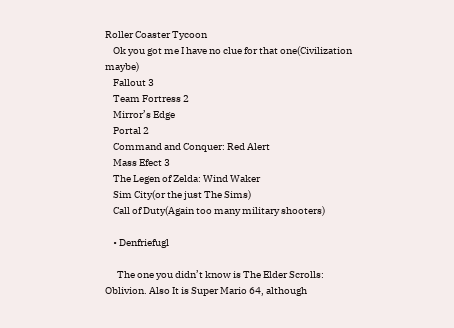Roller Coaster Tycoon
    Ok you got me I have no clue for that one(Civilization maybe)
    Fallout 3
    Team Fortress 2
    Mirror’s Edge
    Portal 2
    Command and Conquer: Red Alert
    Mass Efect 3
    The Legen of Zelda: Wind Waker
    Sim City(or the just The Sims)
    Call of Duty(Again too many military shooters)

    • Denfriefugl

      The one you didn’t know is The Elder Scrolls: Oblivion. Also It is Super Mario 64, although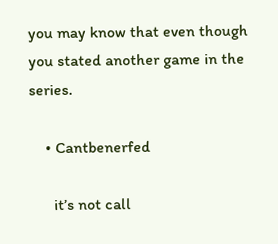you may know that even though you stated another game in the series.

    • Cantbenerfed

      it’s not call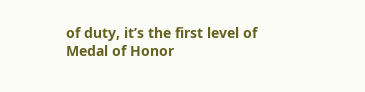of duty, it’s the first level of Medal of Honor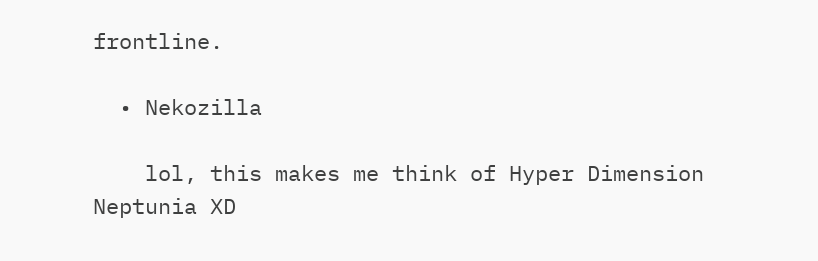frontline.

  • Nekozilla

    lol, this makes me think of Hyper Dimension Neptunia XD